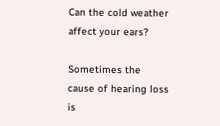Can the cold weather affect your ears?

Sometimes the cause of hearing loss is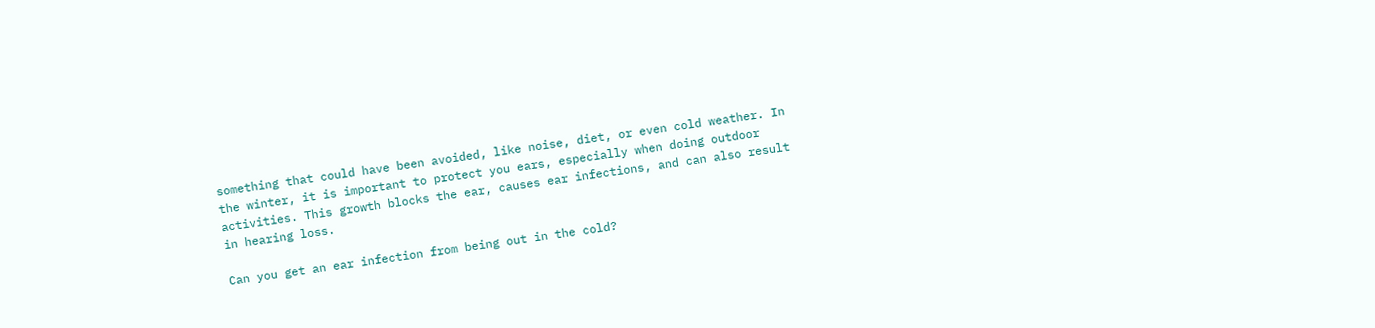something that could have been avoided, like noise, diet, or even cold weather. In the winter, it is important to protect you ears, especially when doing outdoor activities. This growth blocks the ear, causes ear infections, and can also result in hearing loss.

Can you get an ear infection from being out in the cold?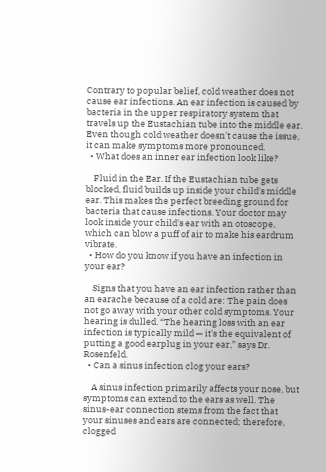Contrary to popular belief, cold weather does not cause ear infections. An ear infection is caused by bacteria in the upper respiratory system that travels up the Eustachian tube into the middle ear. Even though cold weather doesn't cause the issue, it can make symptoms more pronounced.
  • What does an inner ear infection look like?

    Fluid in the Ear. If the Eustachian tube gets blocked, fluid builds up inside your child's middle ear. This makes the perfect breeding ground for bacteria that cause infections. Your doctor may look inside your child's ear with an otoscope, which can blow a puff of air to make his eardrum vibrate.
  • How do you know if you have an infection in your ear?

    Signs that you have an ear infection rather than an earache because of a cold are: The pain does not go away with your other cold symptoms. Your hearing is dulled. “The hearing loss with an ear infection is typically mild — it's the equivalent of putting a good earplug in your ear,” says Dr. Rosenfeld.
  • Can a sinus infection clog your ears?

    A sinus infection primarily affects your nose, but symptoms can extend to the ears as well. The sinus-ear connection stems from the fact that your sinuses and ears are connected; therefore, clogged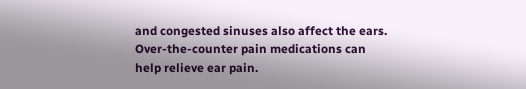and congested sinuses also affect the ears. Over-the-counter pain medications can help relieve ear pain.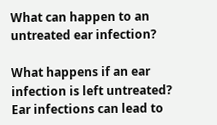What can happen to an untreated ear infection?

What happens if an ear infection is left untreated? Ear infections can lead to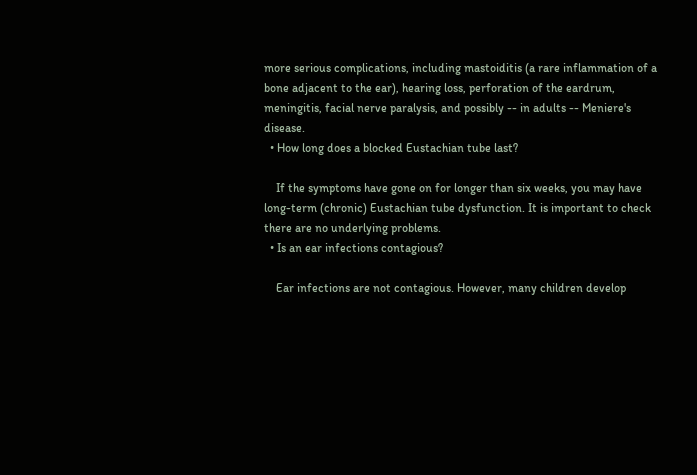more serious complications, including mastoiditis (a rare inflammation of a bone adjacent to the ear), hearing loss, perforation of the eardrum, meningitis, facial nerve paralysis, and possibly -- in adults -- Meniere's disease.
  • How long does a blocked Eustachian tube last?

    If the symptoms have gone on for longer than six weeks, you may have long-term (chronic) Eustachian tube dysfunction. It is important to check there are no underlying problems.
  • Is an ear infections contagious?

    Ear infections are not contagious. However, many children develop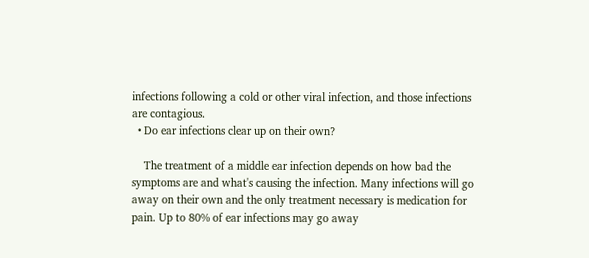infections following a cold or other viral infection, and those infections are contagious.
  • Do ear infections clear up on their own?

    The treatment of a middle ear infection depends on how bad the symptoms are and what's causing the infection. Many infections will go away on their own and the only treatment necessary is medication for pain. Up to 80% of ear infections may go away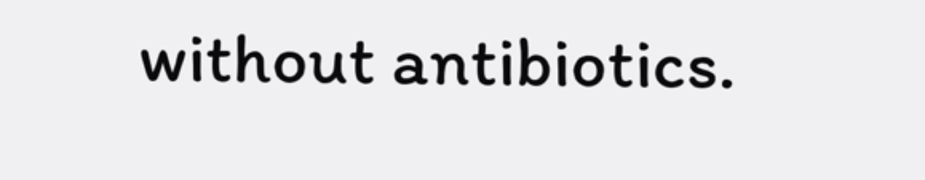without antibiotics.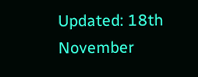Updated: 18th November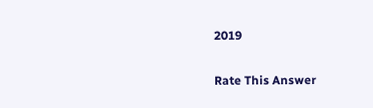2019

Rate This Answer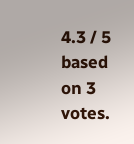4.3 / 5 based on 3 votes.